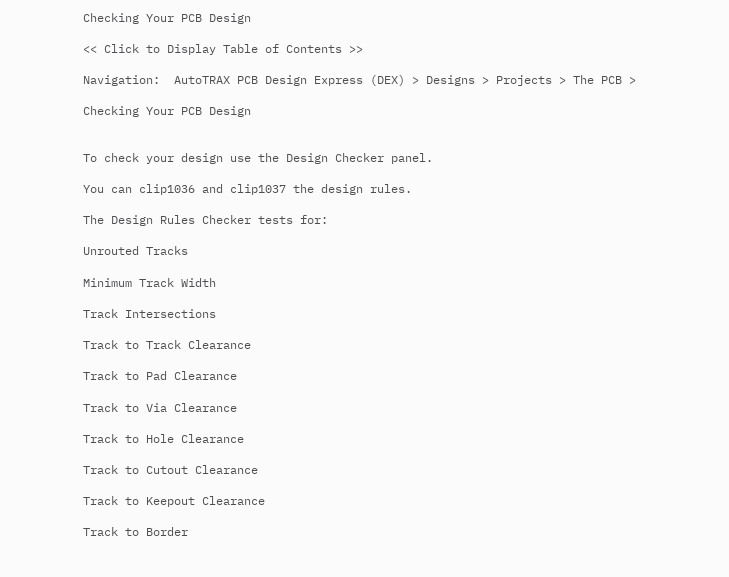Checking Your PCB Design

<< Click to Display Table of Contents >>

Navigation:  AutoTRAX PCB Design Express (DEX) > Designs > Projects > The PCB >

Checking Your PCB Design


To check your design use the Design Checker panel.

You can clip1036 and clip1037 the design rules.

The Design Rules Checker tests for:

Unrouted Tracks

Minimum Track Width

Track Intersections

Track to Track Clearance

Track to Pad Clearance

Track to Via Clearance

Track to Hole Clearance

Track to Cutout Clearance

Track to Keepout Clearance

Track to Border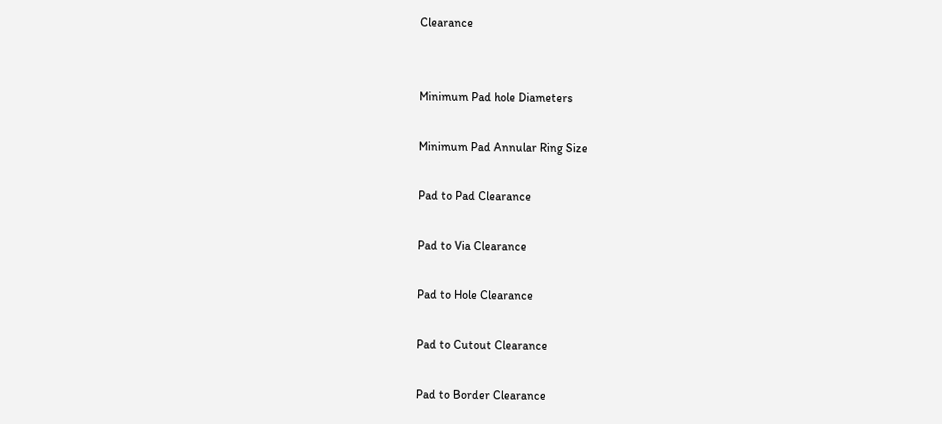Clearance


Minimum Pad hole Diameters

Minimum Pad Annular Ring Size

Pad to Pad Clearance

Pad to Via Clearance

Pad to Hole Clearance

Pad to Cutout Clearance

Pad to Border Clearance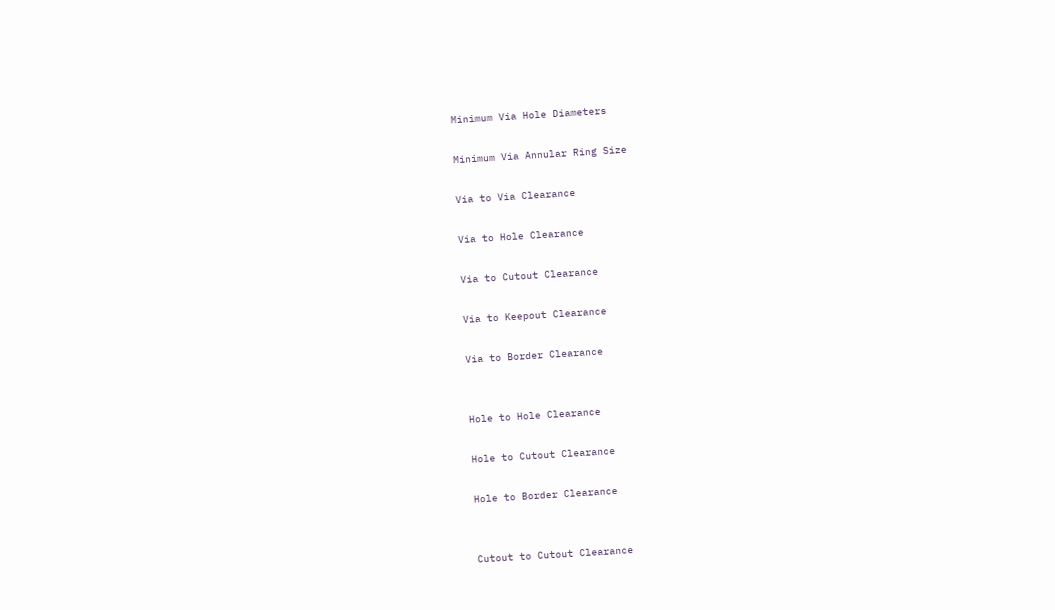Minimum Via Hole Diameters

Minimum Via Annular Ring Size

Via to Via Clearance

Via to Hole Clearance

Via to Cutout Clearance

Via to Keepout Clearance

Via to Border Clearance


Hole to Hole Clearance

Hole to Cutout Clearance

Hole to Border Clearance


Cutout to Cutout Clearance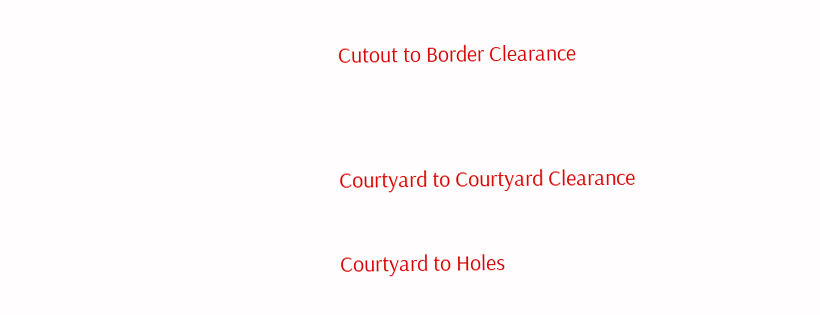Cutout to Border Clearance


Courtyard to Courtyard Clearance

Courtyard to Holes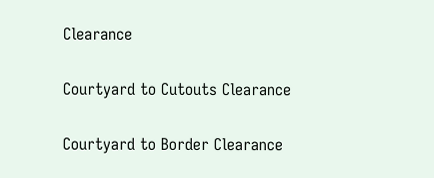Clearance

Courtyard to Cutouts Clearance

Courtyard to Border Clearance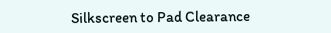Silkscreen to Pad Clearance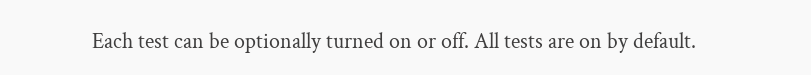Each test can be optionally turned on or off. All tests are on by default.